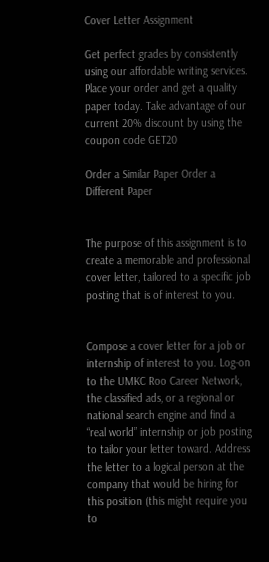Cover Letter Assignment

Get perfect grades by consistently using our affordable writing services. Place your order and get a quality paper today. Take advantage of our current 20% discount by using the coupon code GET20

Order a Similar Paper Order a Different Paper


The purpose of this assignment is to create a memorable and professional cover letter, tailored to a specific job posting that is of interest to you.


Compose a cover letter for a job or internship of interest to you. Log-on to the UMKC Roo Career Network, the classified ads, or a regional or national search engine and find a “real world” internship or job posting to tailor your letter toward. Address the letter to a logical person at the company that would be hiring for this position (this might require you to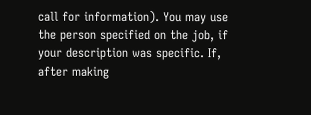call for information). You may use the person specified on the job, if your description was specific. If, after making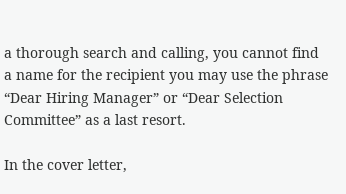a thorough search and calling, you cannot find a name for the recipient you may use the phrase “Dear Hiring Manager” or “Dear Selection Committee” as a last resort.

In the cover letter,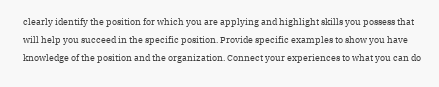clearly identify the position for which you are applying and highlight skills you possess that will help you succeed in the specific position. Provide specific examples to show you have knowledge of the position and the organization. Connect your experiences to what you can do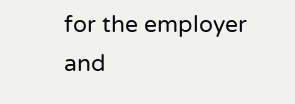for the employer and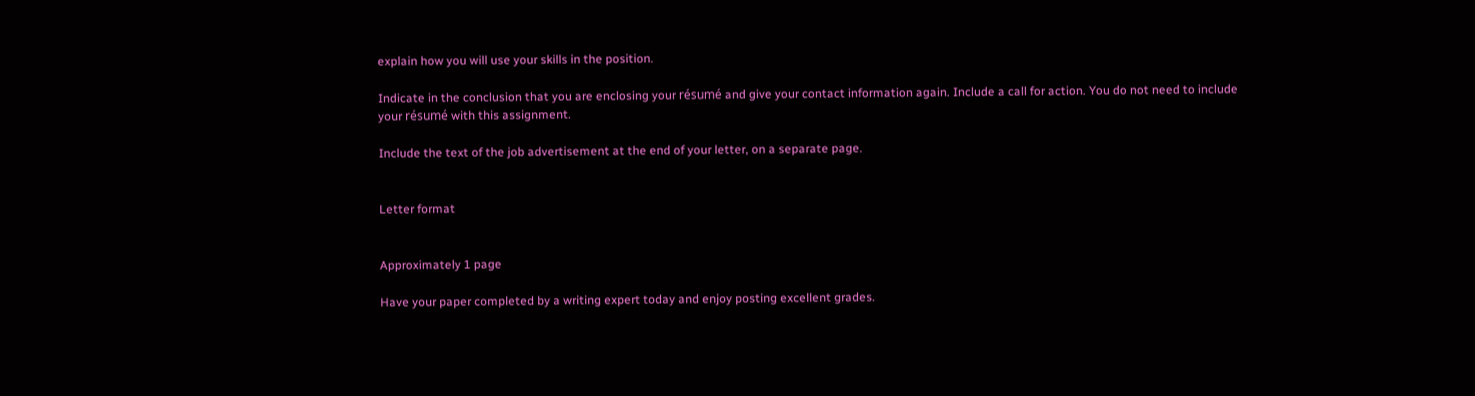explain how you will use your skills in the position.

Indicate in the conclusion that you are enclosing your résumé and give your contact information again. Include a call for action. You do not need to include your résumé with this assignment.

Include the text of the job advertisement at the end of your letter, on a separate page.


Letter format


Approximately 1 page

Have your paper completed by a writing expert today and enjoy posting excellent grades.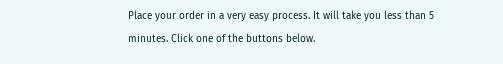Place your order in a very easy process. It will take you less than 5 minutes. Click one of the buttons below.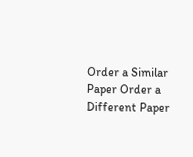Order a Similar Paper Order a Different Paper